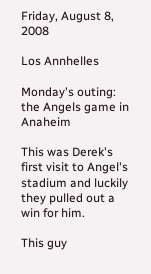Friday, August 8, 2008

Los Annhelles

Monday's outing: the Angels game in Anaheim

This was Derek's first visit to Angel's stadium and luckily they pulled out a win for him.

This guy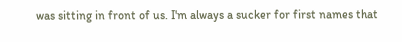was sitting in front of us. I'm always a sucker for first names that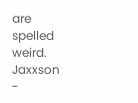are spelled weird.
Jaxxson -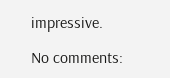impressive.

No comments: